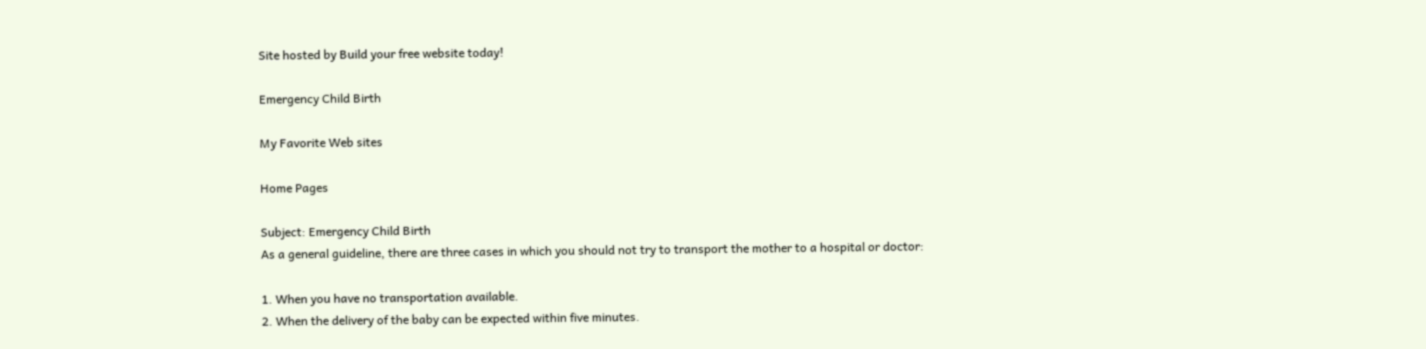Site hosted by Build your free website today!

Emergency Child Birth

My Favorite Web sites

Home Pages

Subject: Emergency Child Birth
As a general guideline, there are three cases in which you should not try to transport the mother to a hospital or doctor:

1. When you have no transportation available.
2. When the delivery of the baby can be expected within five minutes.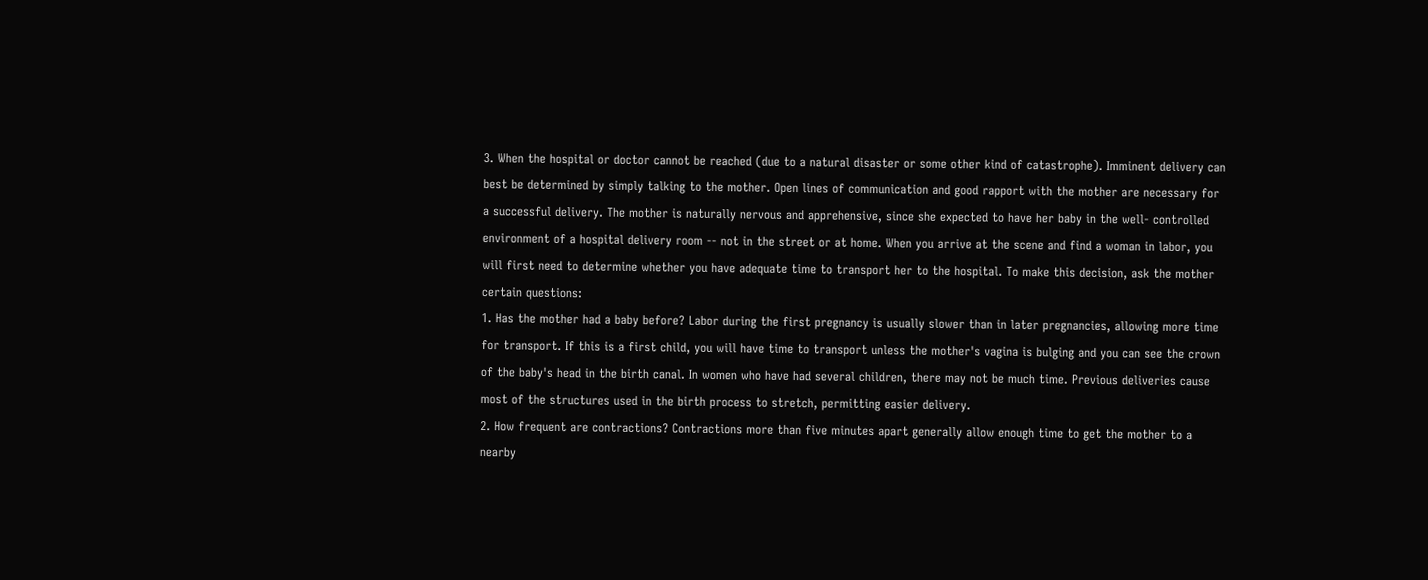3. When the hospital or doctor cannot be reached (due to a natural disaster or some other kind of catastrophe). Imminent delivery can best be determined by simply talking to the mother. Open lines of communication and good rapport with the mother are necessary for a successful delivery. The mother is naturally nervous and apprehensive, since she expected to have her baby in the well- controlled environment of a hospital delivery room -- not in the street or at home. When you arrive at the scene and find a woman in labor, you will first need to determine whether you have adequate time to transport her to the hospital. To make this decision, ask the mother certain questions:
1. Has the mother had a baby before? Labor during the first pregnancy is usually slower than in later pregnancies, allowing more time for transport. If this is a first child, you will have time to transport unless the mother's vagina is bulging and you can see the crown of the baby's head in the birth canal. In women who have had several children, there may not be much time. Previous deliveries cause most of the structures used in the birth process to stretch, permitting easier delivery.
2. How frequent are contractions? Contractions more than five minutes apart generally allow enough time to get the mother to a nearby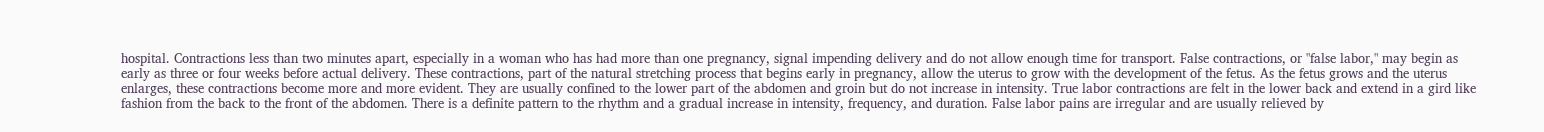hospital. Contractions less than two minutes apart, especially in a woman who has had more than one pregnancy, signal impending delivery and do not allow enough time for transport. False contractions, or "false labor," may begin as early as three or four weeks before actual delivery. These contractions, part of the natural stretching process that begins early in pregnancy, allow the uterus to grow with the development of the fetus. As the fetus grows and the uterus enlarges, these contractions become more and more evident. They are usually confined to the lower part of the abdomen and groin but do not increase in intensity. True labor contractions are felt in the lower back and extend in a gird like fashion from the back to the front of the abdomen. There is a definite pattern to the rhythm and a gradual increase in intensity, frequency, and duration. False labor pains are irregular and are usually relieved by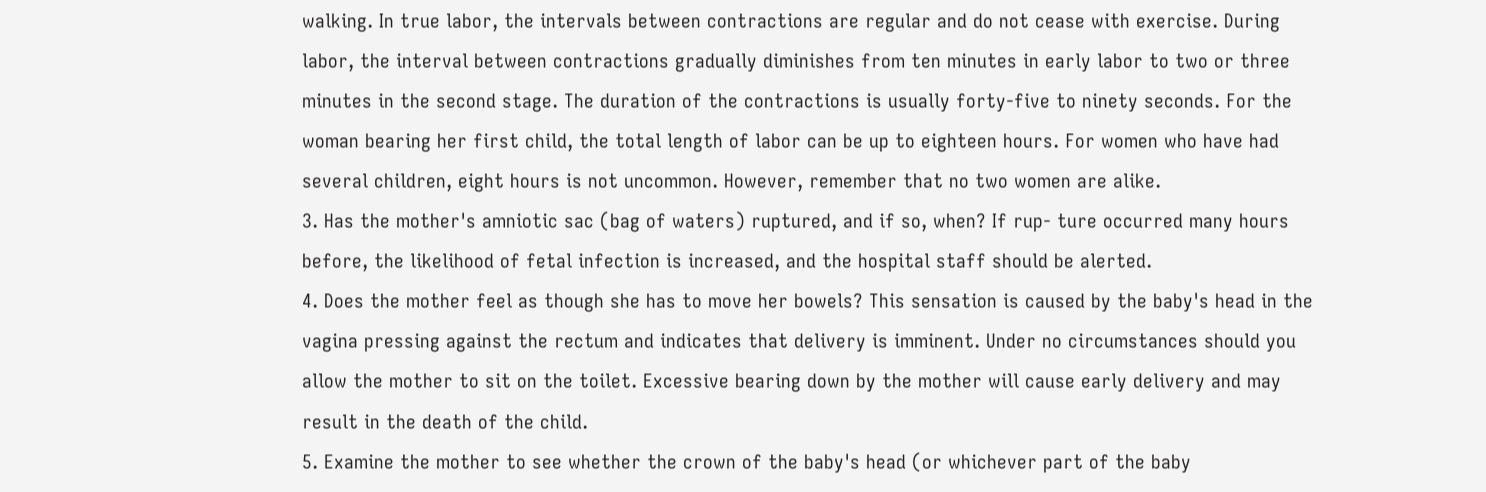walking. In true labor, the intervals between contractions are regular and do not cease with exercise. During labor, the interval between contractions gradually diminishes from ten minutes in early labor to two or three minutes in the second stage. The duration of the contractions is usually forty-five to ninety seconds. For the woman bearing her first child, the total length of labor can be up to eighteen hours. For women who have had several children, eight hours is not uncommon. However, remember that no two women are alike.
3. Has the mother's amniotic sac (bag of waters) ruptured, and if so, when? If rup- ture occurred many hours before, the likelihood of fetal infection is increased, and the hospital staff should be alerted.
4. Does the mother feel as though she has to move her bowels? This sensation is caused by the baby's head in the vagina pressing against the rectum and indicates that delivery is imminent. Under no circumstances should you allow the mother to sit on the toilet. Excessive bearing down by the mother will cause early delivery and may result in the death of the child.
5. Examine the mother to see whether the crown of the baby's head (or whichever part of the baby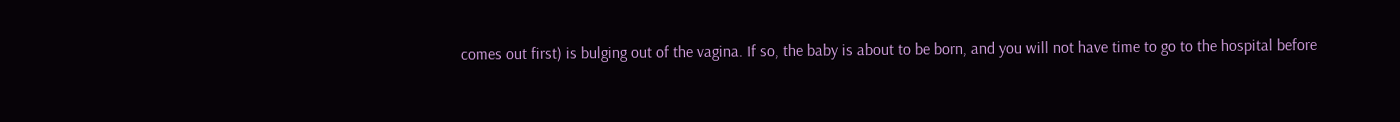comes out first) is bulging out of the vagina. If so, the baby is about to be born, and you will not have time to go to the hospital before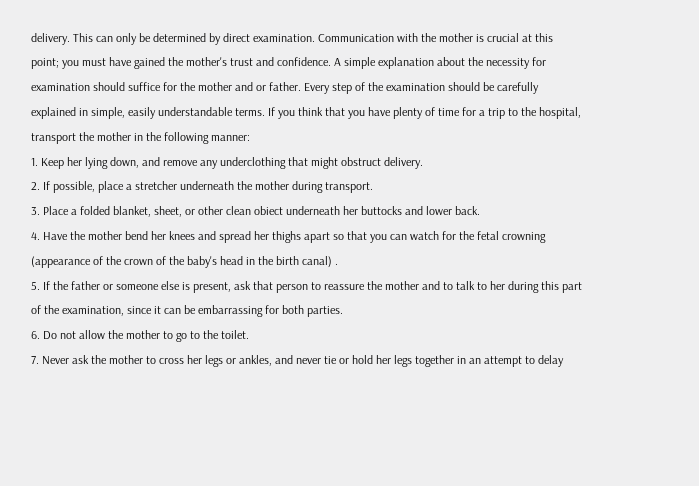delivery. This can only be determined by direct examination. Communication with the mother is crucial at this point; you must have gained the mother's trust and confidence. A simple explanation about the necessity for examination should suffice for the mother and or father. Every step of the examination should be carefully explained in simple, easily understandable terms. If you think that you have plenty of time for a trip to the hospital, transport the mother in the following manner:
1. Keep her lying down, and remove any underclothing that might obstruct delivery.
2. If possible, place a stretcher underneath the mother during transport.
3. Place a folded blanket, sheet, or other clean obiect underneath her buttocks and lower back.
4. Have the mother bend her knees and spread her thighs apart so that you can watch for the fetal crowning (appearance of the crown of the baby's head in the birth canal) .
5. If the father or someone else is present, ask that person to reassure the mother and to talk to her during this part of the examination, since it can be embarrassing for both parties.
6. Do not allow the mother to go to the toilet.
7. Never ask the mother to cross her legs or ankles, and never tie or hold her legs together in an attempt to delay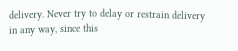delivery. Never try to delay or restrain delivery in any way, since this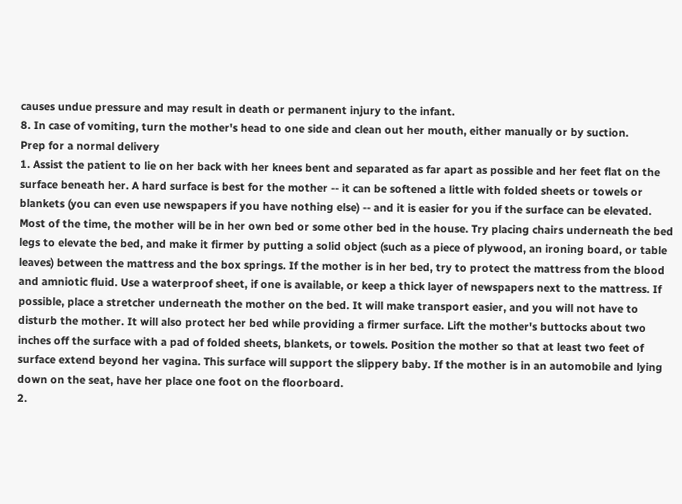causes undue pressure and may result in death or permanent injury to the infant.
8. In case of vomiting, turn the mother's head to one side and clean out her mouth, either manually or by suction.
Prep for a normal delivery
1. Assist the patient to lie on her back with her knees bent and separated as far apart as possible and her feet flat on the surface beneath her. A hard surface is best for the mother -- it can be softened a little with folded sheets or towels or blankets (you can even use newspapers if you have nothing else) -- and it is easier for you if the surface can be elevated. Most of the time, the mother will be in her own bed or some other bed in the house. Try placing chairs underneath the bed legs to elevate the bed, and make it firmer by putting a solid object (such as a piece of plywood, an ironing board, or table leaves) between the mattress and the box springs. If the mother is in her bed, try to protect the mattress from the blood and amniotic fluid. Use a waterproof sheet, if one is available, or keep a thick layer of newspapers next to the mattress. If possible, place a stretcher underneath the mother on the bed. It will make transport easier, and you will not have to disturb the mother. It will also protect her bed while providing a firmer surface. Lift the mother's buttocks about two inches off the surface with a pad of folded sheets, blankets, or towels. Position the mother so that at least two feet of surface extend beyond her vagina. This surface will support the slippery baby. If the mother is in an automobile and lying down on the seat, have her place one foot on the floorboard.
2.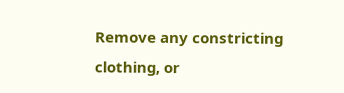Remove any constricting clothing, or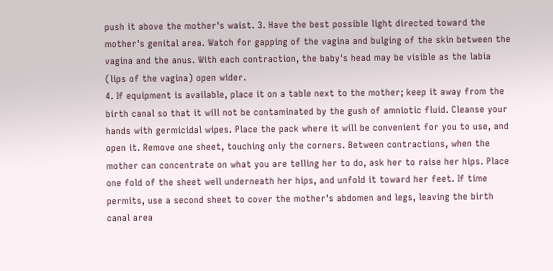push it above the mother's waist. 3. Have the best possible light directed toward the mother's genital area. Watch for gapping of the vagina and bulging of the skin between the vagina and the anus. With each contraction, the baby's head may be visible as the labia (lips of the vagina) open wider.
4. If equipment is available, place it on a table next to the mother; keep it away from the birth canal so that it will not be contaminated by the gush of amniotic fluid. Cleanse your hands with germicidal wipes. Place the pack where it will be convenient for you to use, and open it. Remove one sheet, touching only the corners. Between contractions, when the mother can concentrate on what you are telling her to do, ask her to raise her hips. Place one fold of the sheet well underneath her hips, and unfold it toward her feet. If time permits, use a second sheet to cover the mother's abdomen and legs, leaving the birth canal area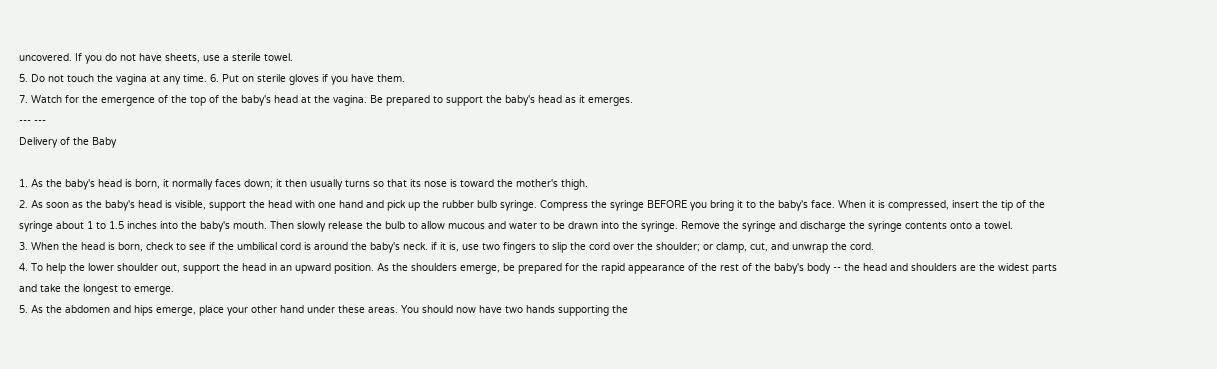uncovered. If you do not have sheets, use a sterile towel.
5. Do not touch the vagina at any time. 6. Put on sterile gloves if you have them.
7. Watch for the emergence of the top of the baby's head at the vagina. Be prepared to support the baby's head as it emerges.
--- ---
Delivery of the Baby

1. As the baby's head is born, it normally faces down; it then usually turns so that its nose is toward the mother's thigh.
2. As soon as the baby's head is visible, support the head with one hand and pick up the rubber bulb syringe. Compress the syringe BEFORE you bring it to the baby's face. When it is compressed, insert the tip of the syringe about 1 to 1.5 inches into the baby's mouth. Then slowly release the bulb to allow mucous and water to be drawn into the syringe. Remove the syringe and discharge the syringe contents onto a towel.
3. When the head is born, check to see if the umbilical cord is around the baby's neck. if it is, use two fingers to slip the cord over the shoulder; or clamp, cut, and unwrap the cord.
4. To help the lower shoulder out, support the head in an upward position. As the shoulders emerge, be prepared for the rapid appearance of the rest of the baby's body -- the head and shoulders are the widest parts and take the longest to emerge.
5. As the abdomen and hips emerge, place your other hand under these areas. You should now have two hands supporting the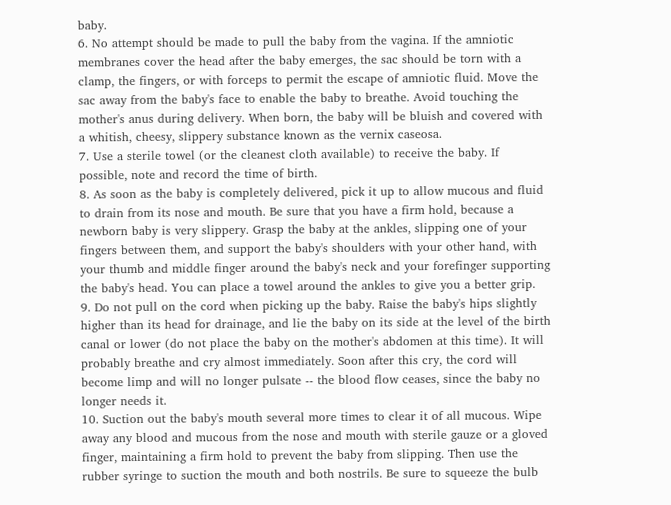baby.
6. No attempt should be made to pull the baby from the vagina. If the amniotic membranes cover the head after the baby emerges, the sac should be torn with a clamp, the fingers, or with forceps to permit the escape of amniotic fluid. Move the sac away from the baby's face to enable the baby to breathe. Avoid touching the mother's anus during delivery. When born, the baby will be bluish and covered with a whitish, cheesy, slippery substance known as the vernix caseosa.
7. Use a sterile towel (or the cleanest cloth available) to receive the baby. If possible, note and record the time of birth.
8. As soon as the baby is completely delivered, pick it up to allow mucous and fluid to drain from its nose and mouth. Be sure that you have a firm hold, because a newborn baby is very slippery. Grasp the baby at the ankles, slipping one of your fingers between them, and support the baby's shoulders with your other hand, with your thumb and middle finger around the baby's neck and your forefinger supporting the baby's head. You can place a towel around the ankles to give you a better grip.
9. Do not pull on the cord when picking up the baby. Raise the baby's hips slightly higher than its head for drainage, and lie the baby on its side at the level of the birth canal or lower (do not place the baby on the mother's abdomen at this time). It will probably breathe and cry almost immediately. Soon after this cry, the cord will become limp and will no longer pulsate -- the blood flow ceases, since the baby no longer needs it.
10. Suction out the baby's mouth several more times to clear it of all mucous. Wipe away any blood and mucous from the nose and mouth with sterile gauze or a gloved finger, maintaining a firm hold to prevent the baby from slipping. Then use the rubber syringe to suction the mouth and both nostrils. Be sure to squeeze the bulb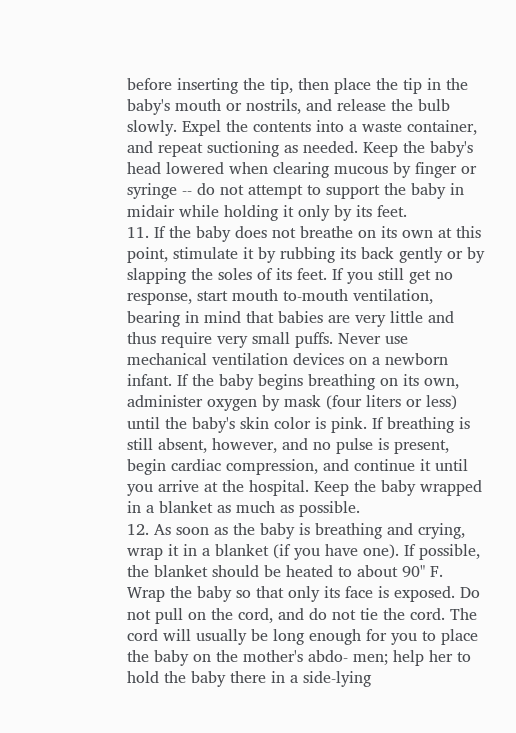before inserting the tip, then place the tip in the baby's mouth or nostrils, and release the bulb slowly. Expel the contents into a waste container, and repeat suctioning as needed. Keep the baby's head lowered when clearing mucous by finger or syringe -- do not attempt to support the baby in midair while holding it only by its feet.
11. If the baby does not breathe on its own at this point, stimulate it by rubbing its back gently or by slapping the soles of its feet. If you still get no response, start mouth to-mouth ventilation, bearing in mind that babies are very little and thus require very small puffs. Never use mechanical ventilation devices on a newborn infant. If the baby begins breathing on its own, administer oxygen by mask (four liters or less) until the baby's skin color is pink. If breathing is still absent, however, and no pulse is present, begin cardiac compression, and continue it until you arrive at the hospital. Keep the baby wrapped in a blanket as much as possible.
12. As soon as the baby is breathing and crying, wrap it in a blanket (if you have one). If possible, the blanket should be heated to about 90" F. Wrap the baby so that only its face is exposed. Do not pull on the cord, and do not tie the cord. The cord will usually be long enough for you to place the baby on the mother's abdo- men; help her to hold the baby there in a side-lying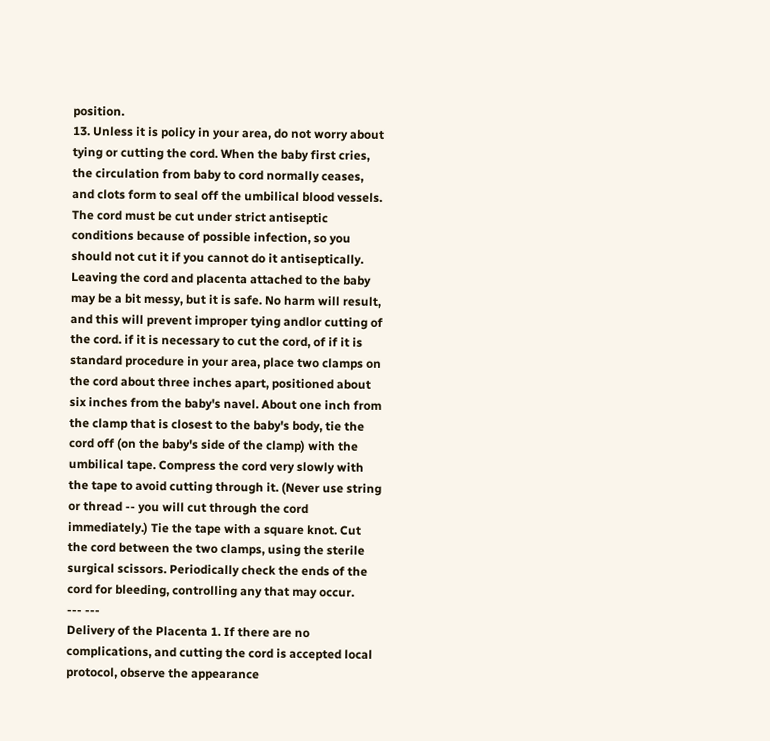position.
13. Unless it is policy in your area, do not worry about tying or cutting the cord. When the baby first cries, the circulation from baby to cord normally ceases, and clots form to seal off the umbilical blood vessels. The cord must be cut under strict antiseptic conditions because of possible infection, so you should not cut it if you cannot do it antiseptically. Leaving the cord and placenta attached to the baby may be a bit messy, but it is safe. No harm will result, and this will prevent improper tying andlor cutting of the cord. if it is necessary to cut the cord, of if it is standard procedure in your area, place two clamps on the cord about three inches apart, positioned about six inches from the baby's navel. About one inch from the clamp that is closest to the baby's body, tie the cord off (on the baby's side of the clamp) with the umbilical tape. Compress the cord very slowly with the tape to avoid cutting through it. (Never use string or thread -- you will cut through the cord immediately.) Tie the tape with a square knot. Cut the cord between the two clamps, using the sterile surgical scissors. Periodically check the ends of the cord for bleeding, controlling any that may occur.
--- ---
Delivery of the Placenta 1. If there are no complications, and cutting the cord is accepted local protocol, observe the appearance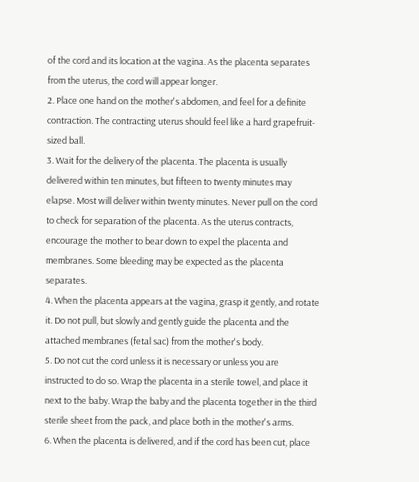of the cord and its location at the vagina. As the placenta separates from the uterus, the cord will appear longer.
2. Place one hand on the mother's abdomen, and feel for a definite contraction. The contracting uterus should feel like a hard grapefruit-sized ball.
3. Wait for the delivery of the placenta. The placenta is usually delivered within ten minutes, but fifteen to twenty minutes may elapse. Most will deliver within twenty minutes. Never pull on the cord to check for separation of the placenta. As the uterus contracts, encourage the mother to bear down to expel the placenta and membranes. Some bleeding may be expected as the placenta separates.
4. When the placenta appears at the vagina, grasp it gently, and rotate it. Do not pull, but slowly and gently guide the placenta and the attached membranes (fetal sac) from the mother's body.
5. Do not cut the cord unless it is necessary or unless you are instructed to do so. Wrap the placenta in a sterile towel, and place it next to the baby. Wrap the baby and the placenta together in the third sterile sheet from the pack, and place both in the mother's arms.
6. When the placenta is delivered, and if the cord has been cut, place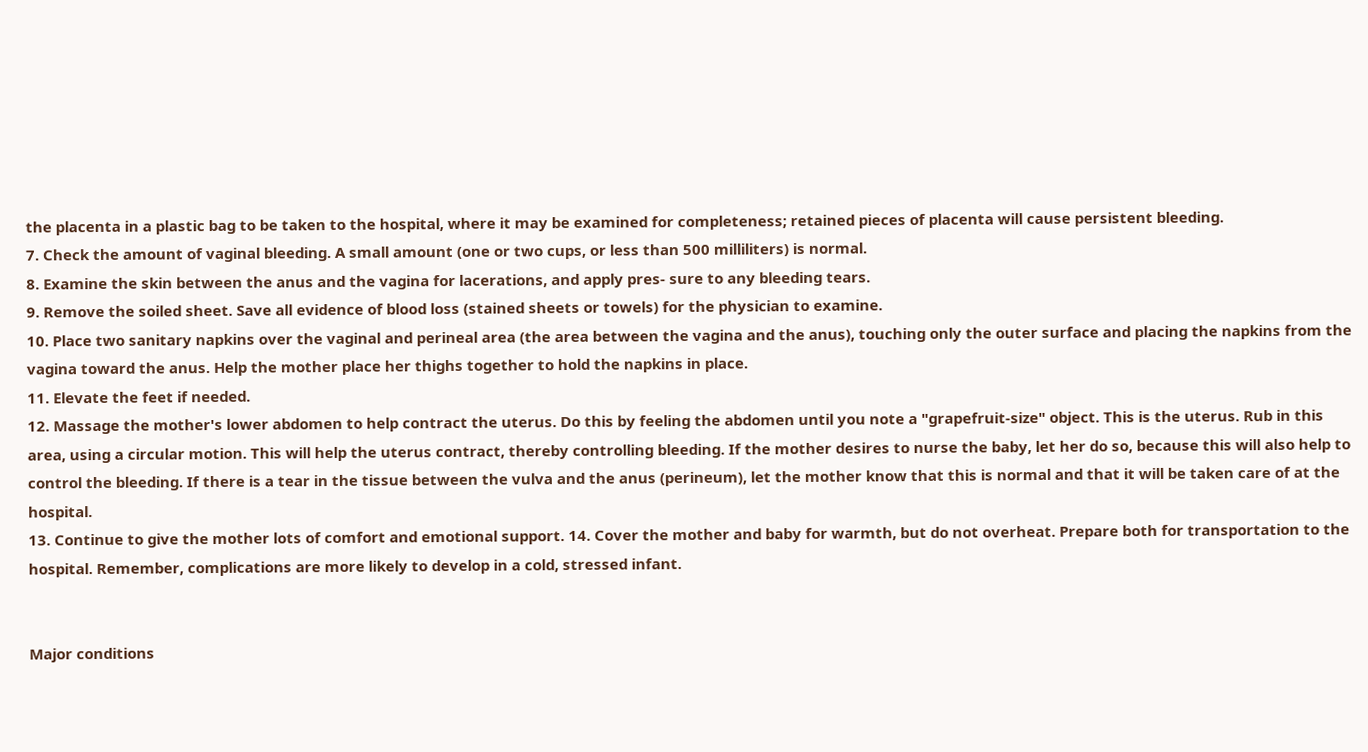the placenta in a plastic bag to be taken to the hospital, where it may be examined for completeness; retained pieces of placenta will cause persistent bleeding.
7. Check the amount of vaginal bleeding. A small amount (one or two cups, or less than 500 milliliters) is normal.
8. Examine the skin between the anus and the vagina for lacerations, and apply pres- sure to any bleeding tears.
9. Remove the soiled sheet. Save all evidence of blood loss (stained sheets or towels) for the physician to examine.
10. Place two sanitary napkins over the vaginal and perineal area (the area between the vagina and the anus), touching only the outer surface and placing the napkins from the vagina toward the anus. Help the mother place her thighs together to hold the napkins in place.
11. Elevate the feet if needed.
12. Massage the mother's lower abdomen to help contract the uterus. Do this by feeling the abdomen until you note a "grapefruit-size" object. This is the uterus. Rub in this area, using a circular motion. This will help the uterus contract, thereby controlling bleeding. If the mother desires to nurse the baby, let her do so, because this will also help to control the bleeding. If there is a tear in the tissue between the vulva and the anus (perineum), let the mother know that this is normal and that it will be taken care of at the hospital.
13. Continue to give the mother lots of comfort and emotional support. 14. Cover the mother and baby for warmth, but do not overheat. Prepare both for transportation to the hospital. Remember, complications are more likely to develop in a cold, stressed infant.


Major conditions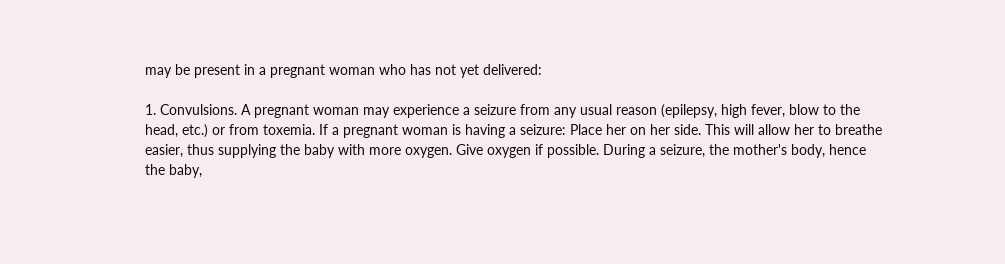may be present in a pregnant woman who has not yet delivered:

1. Convulsions. A pregnant woman may experience a seizure from any usual reason (epilepsy, high fever, blow to the head, etc.) or from toxemia. If a pregnant woman is having a seizure: Place her on her side. This will allow her to breathe easier, thus supplying the baby with more oxygen. Give oxygen if possible. During a seizure, the mother's body, hence the baby,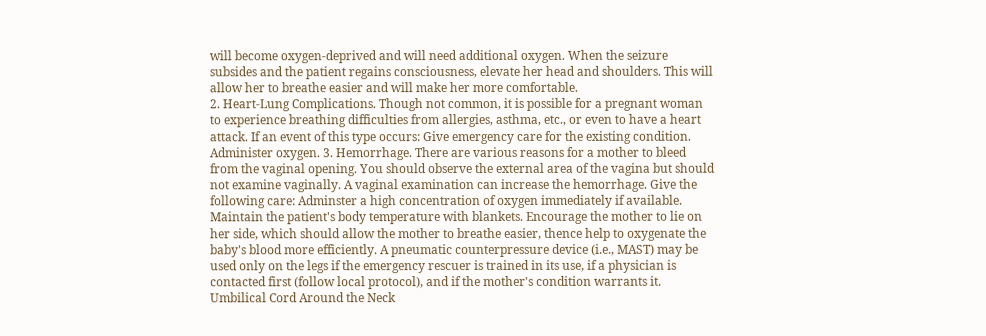will become oxygen-deprived and will need additional oxygen. When the seizure subsides and the patient regains consciousness, elevate her head and shoulders. This will allow her to breathe easier and will make her more comfortable.
2. Heart-Lung Complications. Though not common, it is possible for a pregnant woman to experience breathing difficulties from allergies, asthma, etc., or even to have a heart attack. If an event of this type occurs: Give emergency care for the existing condition. Administer oxygen. 3. Hemorrhage. There are various reasons for a mother to bleed from the vaginal opening. You should observe the external area of the vagina but should not examine vaginally. A vaginal examination can increase the hemorrhage. Give the following care: Adminster a high concentration of oxygen immediately if available. Maintain the patient's body temperature with blankets. Encourage the mother to lie on her side, which should allow the mother to breathe easier, thence help to oxygenate the baby's blood more efficiently. A pneumatic counterpressure device (i.e., MAST) may be used only on the legs if the emergency rescuer is trained in its use, if a physician is contacted first (follow local protocol), and if the mother's condition warrants it.
Umbilical Cord Around the Neck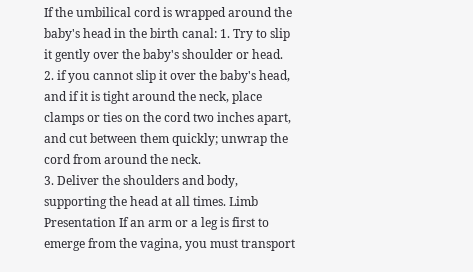If the umbilical cord is wrapped around the baby's head in the birth canal: 1. Try to slip it gently over the baby's shoulder or head.
2. if you cannot slip it over the baby's head, and if it is tight around the neck, place clamps or ties on the cord two inches apart, and cut between them quickly; unwrap the cord from around the neck.
3. Deliver the shoulders and body, supporting the head at all times. Limb Presentation If an arm or a leg is first to emerge from the vagina, you must transport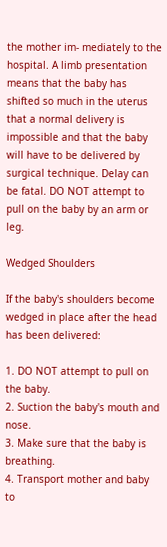the mother im- mediately to the hospital. A limb presentation means that the baby has shifted so much in the uterus that a normal delivery is impossible and that the baby will have to be delivered by surgical technique. Delay can be fatal. DO NOT attempt to pull on the baby by an arm or leg.

Wedged Shoulders

If the baby's shoulders become wedged in place after the head has been delivered:

1. DO NOT attempt to pull on the baby.
2. Suction the baby's mouth and nose.
3. Make sure that the baby is breathing.
4. Transport mother and baby to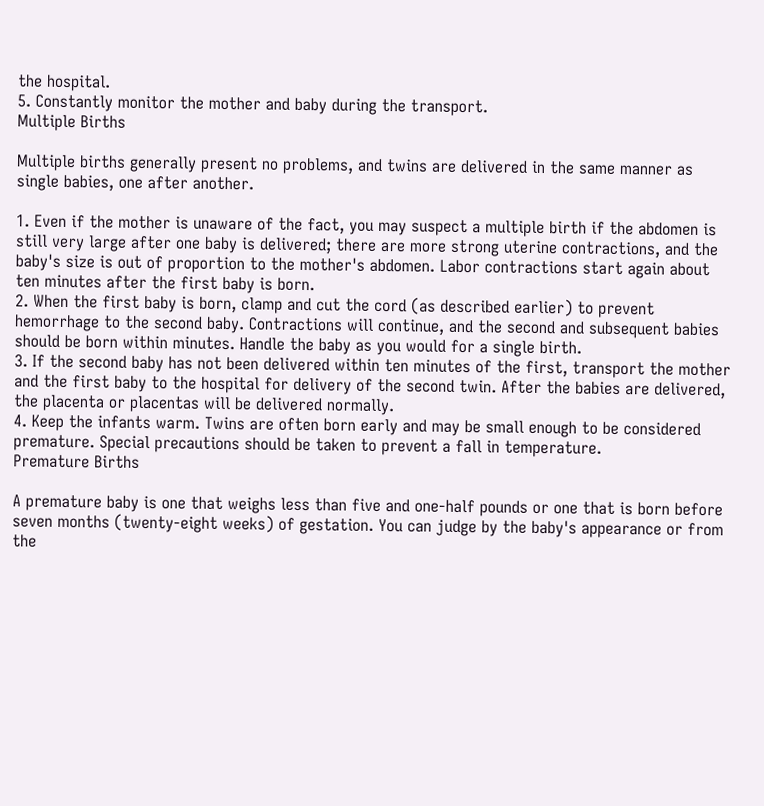the hospital.
5. Constantly monitor the mother and baby during the transport.
Multiple Births

Multiple births generally present no problems, and twins are delivered in the same manner as single babies, one after another.

1. Even if the mother is unaware of the fact, you may suspect a multiple birth if the abdomen is still very large after one baby is delivered; there are more strong uterine contractions, and the baby's size is out of proportion to the mother's abdomen. Labor contractions start again about ten minutes after the first baby is born.
2. When the first baby is born, clamp and cut the cord (as described earlier) to prevent hemorrhage to the second baby. Contractions will continue, and the second and subsequent babies should be born within minutes. Handle the baby as you would for a single birth.
3. If the second baby has not been delivered within ten minutes of the first, transport the mother and the first baby to the hospital for delivery of the second twin. After the babies are delivered, the placenta or placentas will be delivered normally.
4. Keep the infants warm. Twins are often born early and may be small enough to be considered premature. Special precautions should be taken to prevent a fall in temperature.
Premature Births

A premature baby is one that weighs less than five and one-half pounds or one that is born before seven months (twenty-eight weeks) of gestation. You can judge by the baby's appearance or from the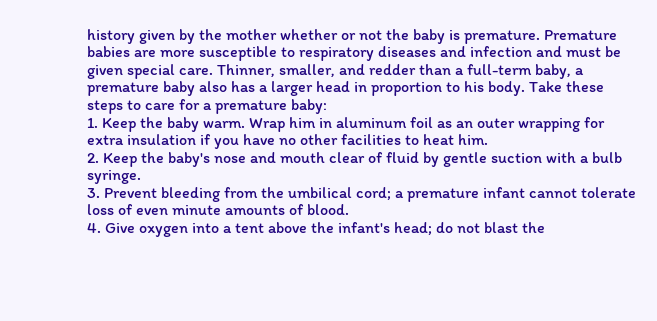history given by the mother whether or not the baby is premature. Premature babies are more susceptible to respiratory diseases and infection and must be given special care. Thinner, smaller, and redder than a full-term baby, a premature baby also has a larger head in proportion to his body. Take these steps to care for a premature baby:
1. Keep the baby warm. Wrap him in aluminum foil as an outer wrapping for extra insulation if you have no other facilities to heat him.
2. Keep the baby's nose and mouth clear of fluid by gentle suction with a bulb syringe.
3. Prevent bleeding from the umbilical cord; a premature infant cannot tolerate loss of even minute amounts of blood.
4. Give oxygen into a tent above the infant's head; do not blast the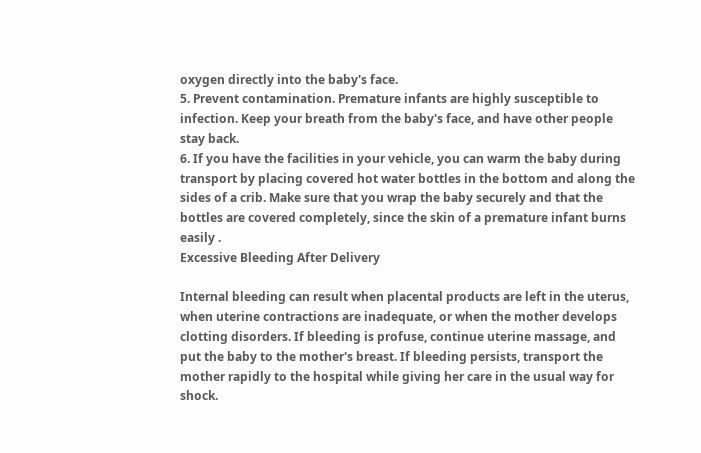oxygen directly into the baby's face.
5. Prevent contamination. Premature infants are highly susceptible to infection. Keep your breath from the baby's face, and have other people stay back.
6. If you have the facilities in your vehicle, you can warm the baby during transport by placing covered hot water bottles in the bottom and along the sides of a crib. Make sure that you wrap the baby securely and that the bottles are covered completely, since the skin of a premature infant burns easily .
Excessive Bleeding After Delivery

Internal bleeding can result when placental products are left in the uterus, when uterine contractions are inadequate, or when the mother develops clotting disorders. If bleeding is profuse, continue uterine massage, and put the baby to the mother's breast. If bleeding persists, transport the mother rapidly to the hospital while giving her care in the usual way for shock.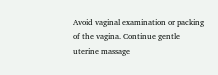Avoid vaginal examination or packing of the vagina. Continue gentle uterine massage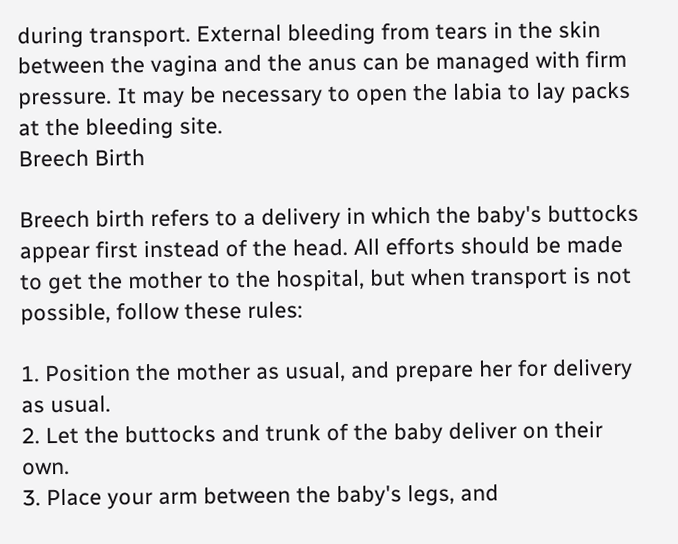during transport. External bleeding from tears in the skin between the vagina and the anus can be managed with firm pressure. It may be necessary to open the labia to lay packs at the bleeding site.
Breech Birth

Breech birth refers to a delivery in which the baby's buttocks appear first instead of the head. All efforts should be made to get the mother to the hospital, but when transport is not possible, follow these rules:

1. Position the mother as usual, and prepare her for delivery as usual.
2. Let the buttocks and trunk of the baby deliver on their own.
3. Place your arm between the baby's legs, and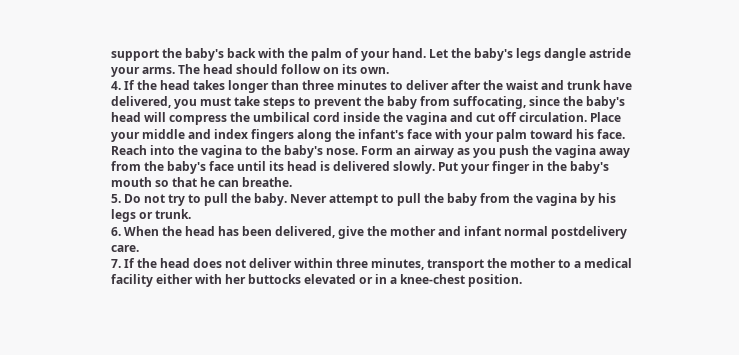support the baby's back with the palm of your hand. Let the baby's legs dangle astride your arms. The head should follow on its own.
4. If the head takes longer than three minutes to deliver after the waist and trunk have delivered, you must take steps to prevent the baby from suffocating, since the baby's head will compress the umbilical cord inside the vagina and cut off circulation. Place your middle and index fingers along the infant's face with your palm toward his face. Reach into the vagina to the baby's nose. Form an airway as you push the vagina away from the baby's face until its head is delivered slowly. Put your finger in the baby's mouth so that he can breathe.
5. Do not try to pull the baby. Never attempt to pull the baby from the vagina by his legs or trunk.
6. When the head has been delivered, give the mother and infant normal postdelivery care.
7. If the head does not deliver within three minutes, transport the mother to a medical facility either with her buttocks elevated or in a knee-chest position.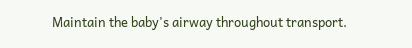Maintain the baby's airway throughout transport.